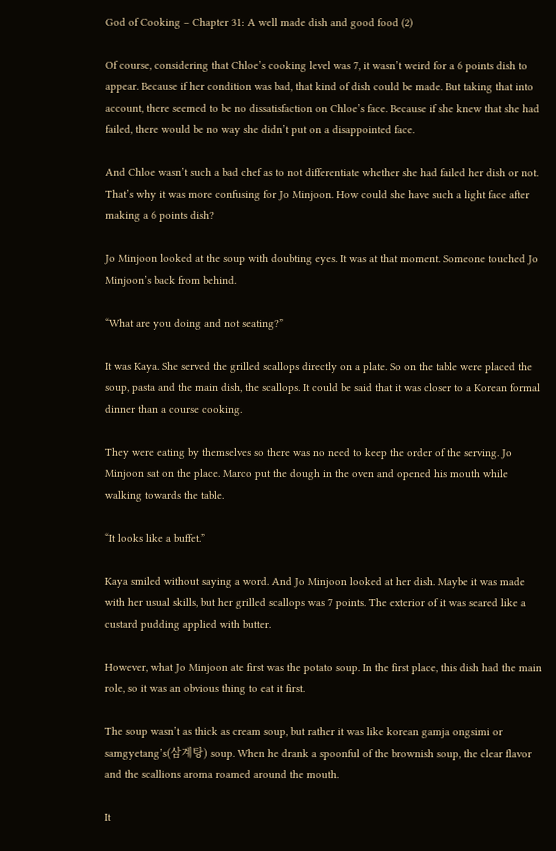God of Cooking – Chapter 31: A well made dish and good food (2)

Of course, considering that Chloe’s cooking level was 7, it wasn’t weird for a 6 points dish to appear. Because if her condition was bad, that kind of dish could be made. But taking that into account, there seemed to be no dissatisfaction on Chloe’s face. Because if she knew that she had failed, there would be no way she didn’t put on a disappointed face.

And Chloe wasn’t such a bad chef as to not differentiate whether she had failed her dish or not. That’s why it was more confusing for Jo Minjoon. How could she have such a light face after making a 6 points dish?

Jo Minjoon looked at the soup with doubting eyes. It was at that moment. Someone touched Jo Minjoon’s back from behind.

“What are you doing and not seating?”

It was Kaya. She served the grilled scallops directly on a plate. So on the table were placed the soup, pasta and the main dish, the scallops. It could be said that it was closer to a Korean formal dinner than a course cooking.

They were eating by themselves so there was no need to keep the order of the serving. Jo Minjoon sat on the place. Marco put the dough in the oven and opened his mouth while walking towards the table.

“It looks like a buffet.”

Kaya smiled without saying a word. And Jo Minjoon looked at her dish. Maybe it was made with her usual skills, but her grilled scallops was 7 points. The exterior of it was seared like a custard pudding applied with butter.

However, what Jo Minjoon ate first was the potato soup. In the first place, this dish had the main role, so it was an obvious thing to eat it first.

The soup wasn’t as thick as cream soup, but rather it was like korean gamja ongsimi or samgyetang’s(삼계탕) soup. When he drank a spoonful of the brownish soup, the clear flavor and the scallions aroma roamed around the mouth.

It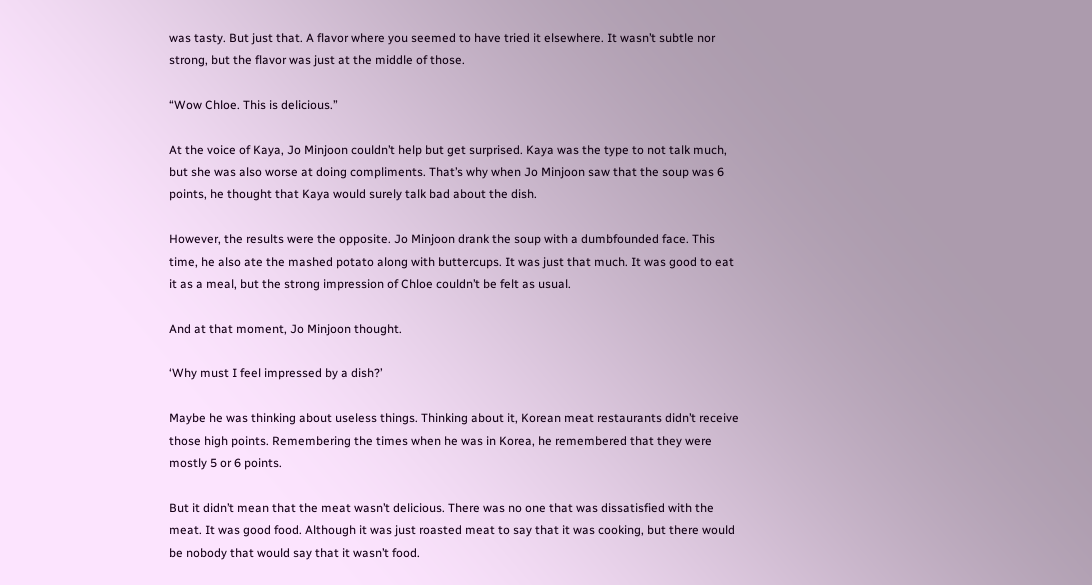was tasty. But just that. A flavor where you seemed to have tried it elsewhere. It wasn’t subtle nor strong, but the flavor was just at the middle of those.

“Wow Chloe. This is delicious.”

At the voice of Kaya, Jo Minjoon couldn’t help but get surprised. Kaya was the type to not talk much, but she was also worse at doing compliments. That’s why when Jo Minjoon saw that the soup was 6 points, he thought that Kaya would surely talk bad about the dish.

However, the results were the opposite. Jo Minjoon drank the soup with a dumbfounded face. This time, he also ate the mashed potato along with buttercups. It was just that much. It was good to eat it as a meal, but the strong impression of Chloe couldn’t be felt as usual.

And at that moment, Jo Minjoon thought.

‘Why must I feel impressed by a dish?’

Maybe he was thinking about useless things. Thinking about it, Korean meat restaurants didn’t receive those high points. Remembering the times when he was in Korea, he remembered that they were mostly 5 or 6 points.

But it didn’t mean that the meat wasn’t delicious. There was no one that was dissatisfied with the meat. It was good food. Although it was just roasted meat to say that it was cooking, but there would be nobody that would say that it wasn’t food.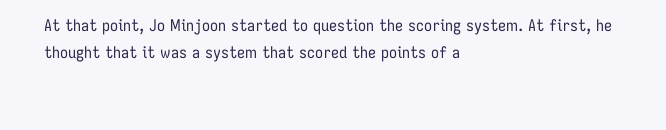At that point, Jo Minjoon started to question the scoring system. At first, he thought that it was a system that scored the points of a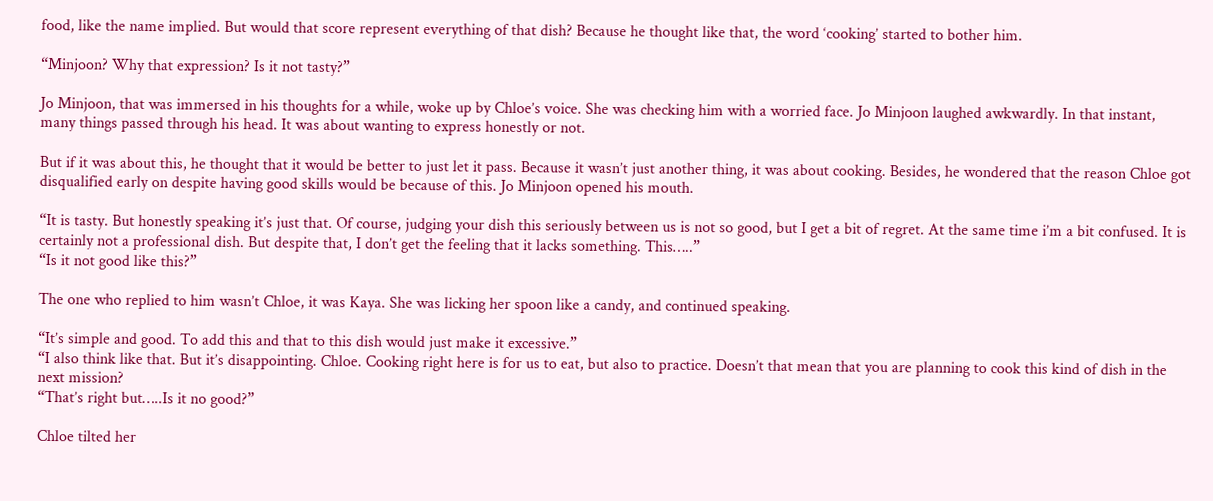food, like the name implied. But would that score represent everything of that dish? Because he thought like that, the word ‘cooking’ started to bother him.

“Minjoon? Why that expression? Is it not tasty?”

Jo Minjoon, that was immersed in his thoughts for a while, woke up by Chloe’s voice. She was checking him with a worried face. Jo Minjoon laughed awkwardly. In that instant, many things passed through his head. It was about wanting to express honestly or not.

But if it was about this, he thought that it would be better to just let it pass. Because it wasn’t just another thing, it was about cooking. Besides, he wondered that the reason Chloe got disqualified early on despite having good skills would be because of this. Jo Minjoon opened his mouth.

“It is tasty. But honestly speaking it’s just that. Of course, judging your dish this seriously between us is not so good, but I get a bit of regret. At the same time i’m a bit confused. It is certainly not a professional dish. But despite that, I don’t get the feeling that it lacks something. This…..”
“Is it not good like this?”

The one who replied to him wasn’t Chloe, it was Kaya. She was licking her spoon like a candy, and continued speaking.

“It’s simple and good. To add this and that to this dish would just make it excessive.”
“I also think like that. But it’s disappointing. Chloe. Cooking right here is for us to eat, but also to practice. Doesn’t that mean that you are planning to cook this kind of dish in the next mission?
“That’s right but…..Is it no good?”

Chloe tilted her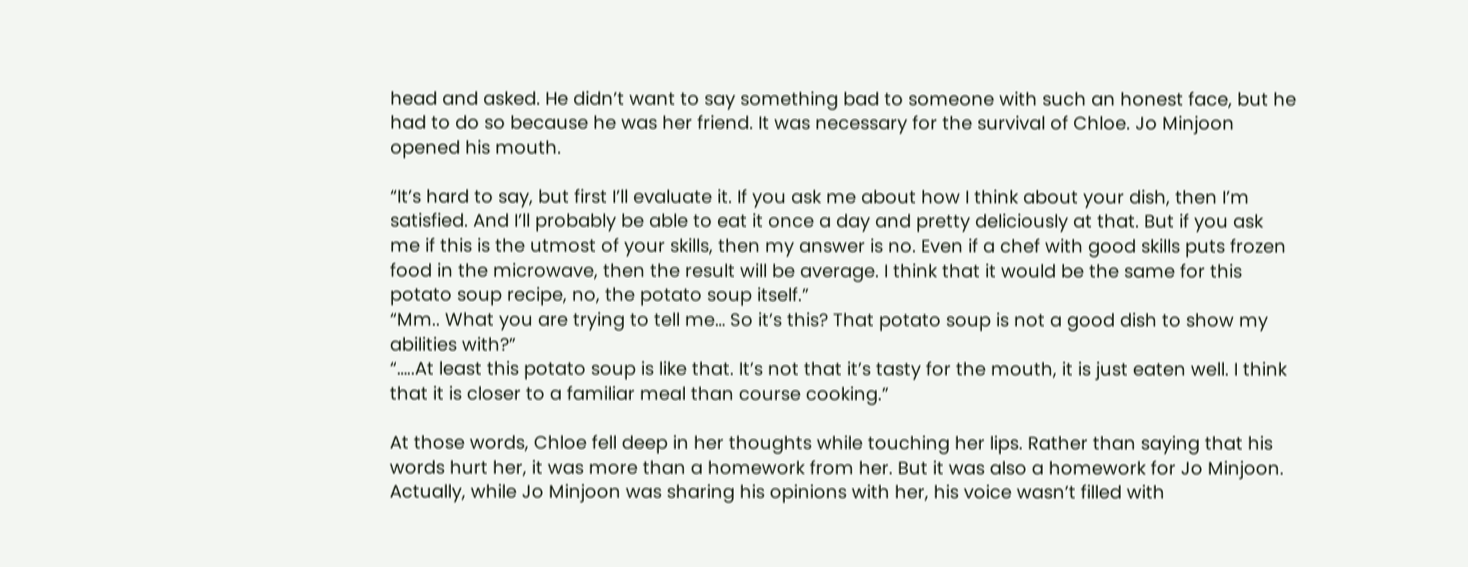head and asked. He didn’t want to say something bad to someone with such an honest face, but he had to do so because he was her friend. It was necessary for the survival of Chloe. Jo Minjoon opened his mouth.

“It’s hard to say, but first I’ll evaluate it. If you ask me about how I think about your dish, then I’m satisfied. And I’ll probably be able to eat it once a day and pretty deliciously at that. But if you ask me if this is the utmost of your skills, then my answer is no. Even if a chef with good skills puts frozen food in the microwave, then the result will be average. I think that it would be the same for this potato soup recipe, no, the potato soup itself.”
“Mm.. What you are trying to tell me… So it’s this? That potato soup is not a good dish to show my abilities with?”
“…..At least this potato soup is like that. It’s not that it’s tasty for the mouth, it is just eaten well. I think that it is closer to a familiar meal than course cooking.”

At those words, Chloe fell deep in her thoughts while touching her lips. Rather than saying that his words hurt her, it was more than a homework from her. But it was also a homework for Jo Minjoon. Actually, while Jo Minjoon was sharing his opinions with her, his voice wasn’t filled with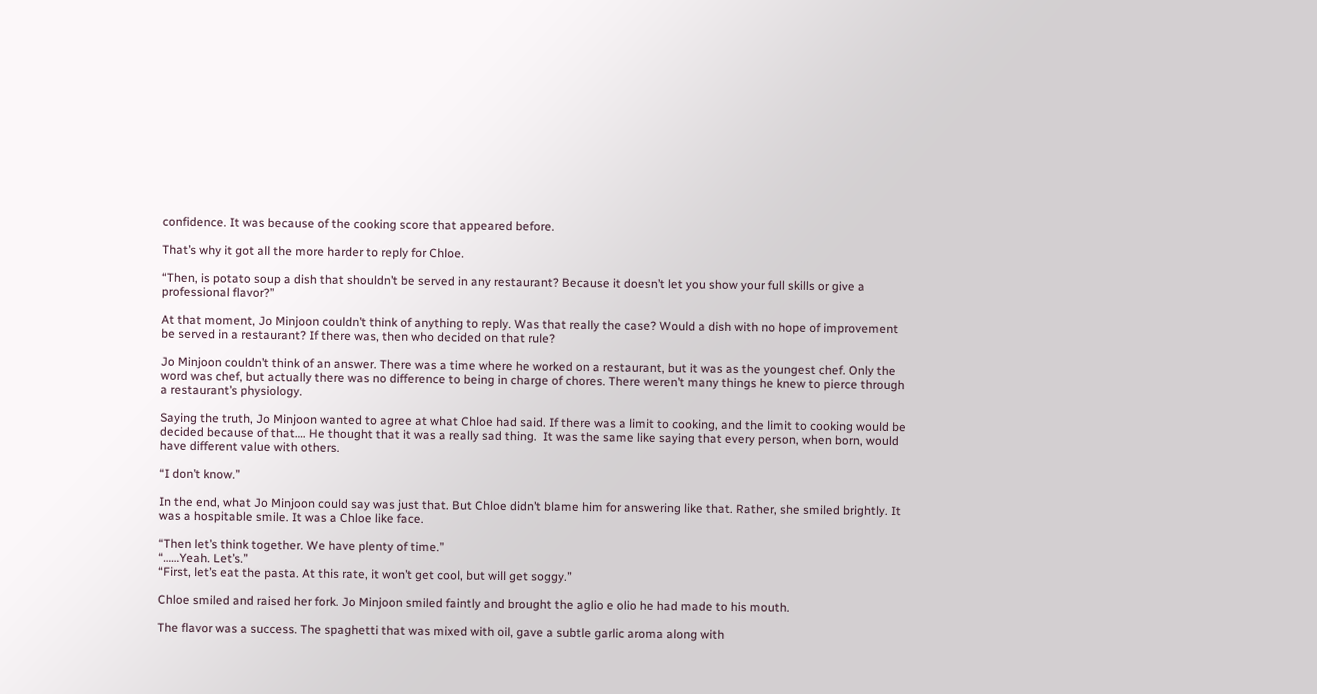confidence. It was because of the cooking score that appeared before.

That’s why it got all the more harder to reply for Chloe.

“Then, is potato soup a dish that shouldn’t be served in any restaurant? Because it doesn’t let you show your full skills or give a professional flavor?”

At that moment, Jo Minjoon couldn’t think of anything to reply. Was that really the case? Would a dish with no hope of improvement be served in a restaurant? If there was, then who decided on that rule?

Jo Minjoon couldn’t think of an answer. There was a time where he worked on a restaurant, but it was as the youngest chef. Only the word was chef, but actually there was no difference to being in charge of chores. There weren’t many things he knew to pierce through a restaurant’s physiology.

Saying the truth, Jo Minjoon wanted to agree at what Chloe had said. If there was a limit to cooking, and the limit to cooking would be decided because of that…. He thought that it was a really sad thing.  It was the same like saying that every person, when born, would have different value with others.

“I don’t know.”

In the end, what Jo Minjoon could say was just that. But Chloe didn’t blame him for answering like that. Rather, she smiled brightly. It was a hospitable smile. It was a Chloe like face.

“Then let’s think together. We have plenty of time.”
“……Yeah. Let’s.”
“First, let’s eat the pasta. At this rate, it won’t get cool, but will get soggy.”

Chloe smiled and raised her fork. Jo Minjoon smiled faintly and brought the aglio e olio he had made to his mouth.

The flavor was a success. The spaghetti that was mixed with oil, gave a subtle garlic aroma along with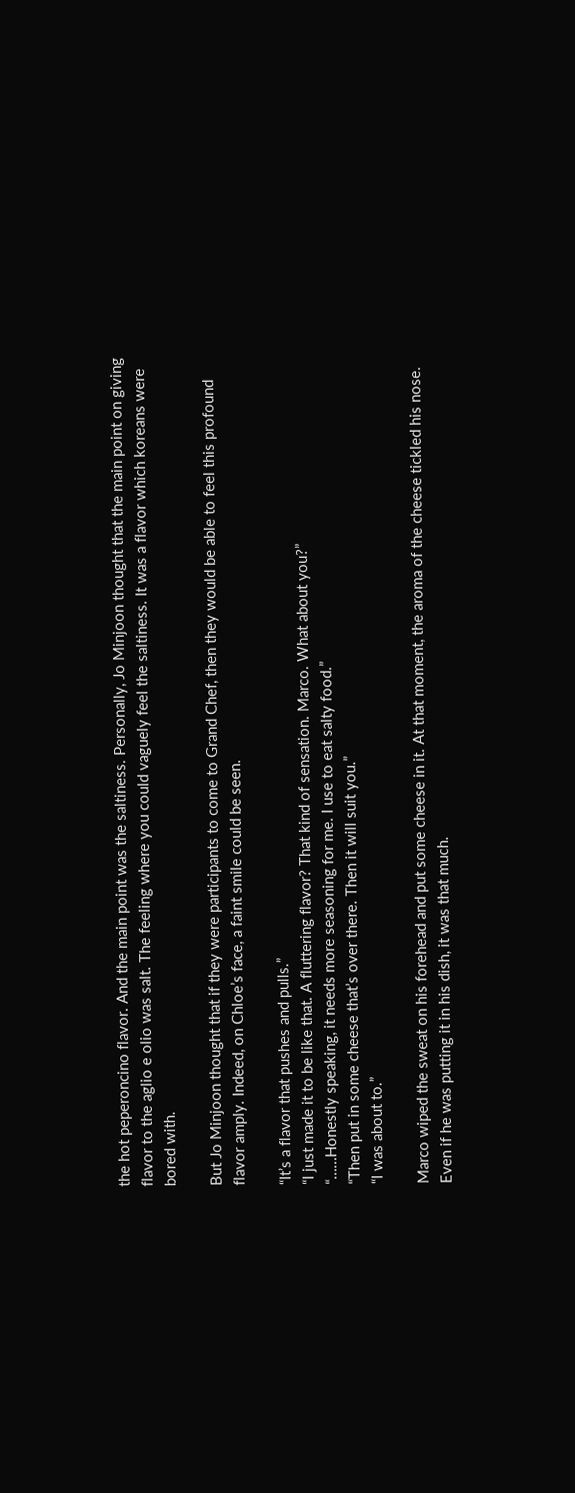the hot peperoncino flavor. And the main point was the saltiness. Personally, Jo Minjoon thought that the main point on giving flavor to the aglio e olio was salt. The feeling where you could vaguely feel the saltiness. It was a flavor which koreans were bored with.

But Jo Minjoon thought that if they were participants to come to Grand Chef, then they would be able to feel this profound flavor amply. Indeed, on Chloe’s face, a faint smile could be seen.

“It’s a flavor that pushes and pulls.”
“I just made it to be like that. A fluttering flavor? That kind of sensation. Marco. What about you?”
“……Honestly speaking, it needs more seasoning for me. I use to eat salty food.”
“Then put in some cheese that’s over there. Then it will suit you.”
“I was about to.”

Marco wiped the sweat on his forehead and put some cheese in it. At that moment, the aroma of the cheese tickled his nose. Even if he was putting it in his dish, it was that much.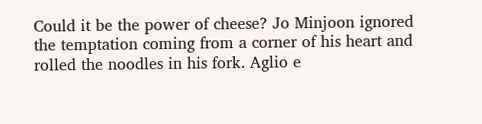Could it be the power of cheese? Jo Minjoon ignored the temptation coming from a corner of his heart and rolled the noodles in his fork. Aglio e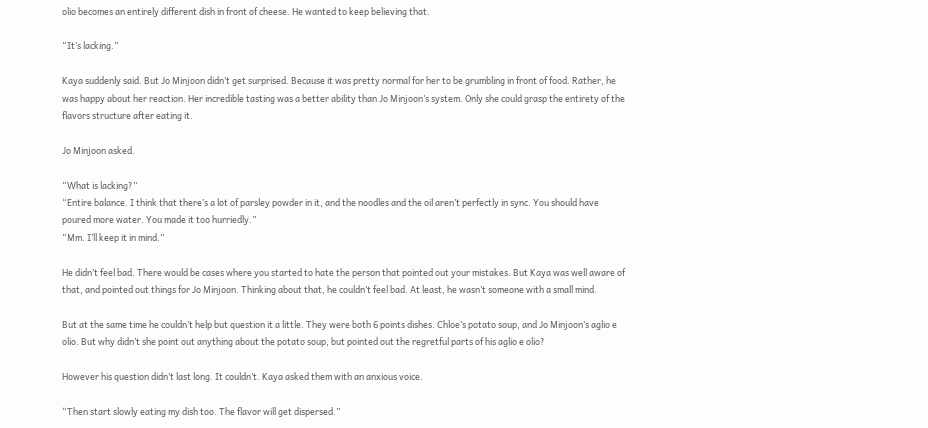olio becomes an entirely different dish in front of cheese. He wanted to keep believing that.

“It’s lacking.”

Kaya suddenly said. But Jo Minjoon didn’t get surprised. Because it was pretty normal for her to be grumbling in front of food. Rather, he was happy about her reaction. Her incredible tasting was a better ability than Jo Minjoon’s system. Only she could grasp the entirety of the flavors structure after eating it.

Jo Minjoon asked.

“What is lacking?”
“Entire balance. I think that there’s a lot of parsley powder in it, and the noodles and the oil aren’t perfectly in sync. You should have poured more water. You made it too hurriedly.”
“Mm. I’ll keep it in mind.”

He didn’t feel bad. There would be cases where you started to hate the person that pointed out your mistakes. But Kaya was well aware of that, and pointed out things for Jo Minjoon. Thinking about that, he couldn’t feel bad. At least, he wasn’t someone with a small mind.

But at the same time he couldn’t help but question it a little. They were both 6 points dishes. Chloe’s potato soup, and Jo Minjoon’s aglio e olio. But why didn’t she point out anything about the potato soup, but pointed out the regretful parts of his aglio e olio?

However his question didn’t last long. It couldn’t. Kaya asked them with an anxious voice.

“Then start slowly eating my dish too. The flavor will get dispersed.”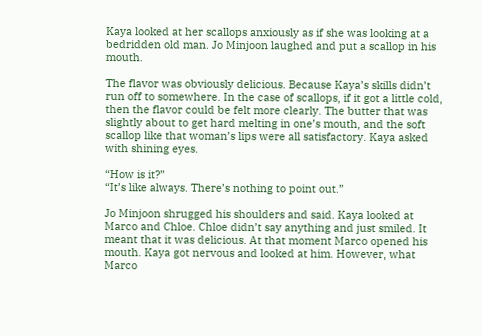Kaya looked at her scallops anxiously as if she was looking at a bedridden old man. Jo Minjoon laughed and put a scallop in his mouth.

The flavor was obviously delicious. Because Kaya’s skills didn’t run off to somewhere. In the case of scallops, if it got a little cold, then the flavor could be felt more clearly. The butter that was slightly about to get hard melting in one’s mouth, and the soft scallop like that woman’s lips were all satisfactory. Kaya asked with shining eyes.

“How is it?”
“It’s like always. There’s nothing to point out.”

Jo Minjoon shrugged his shoulders and said. Kaya looked at Marco and Chloe. Chloe didn’t say anything and just smiled. It meant that it was delicious. At that moment Marco opened his mouth. Kaya got nervous and looked at him. However, what Marco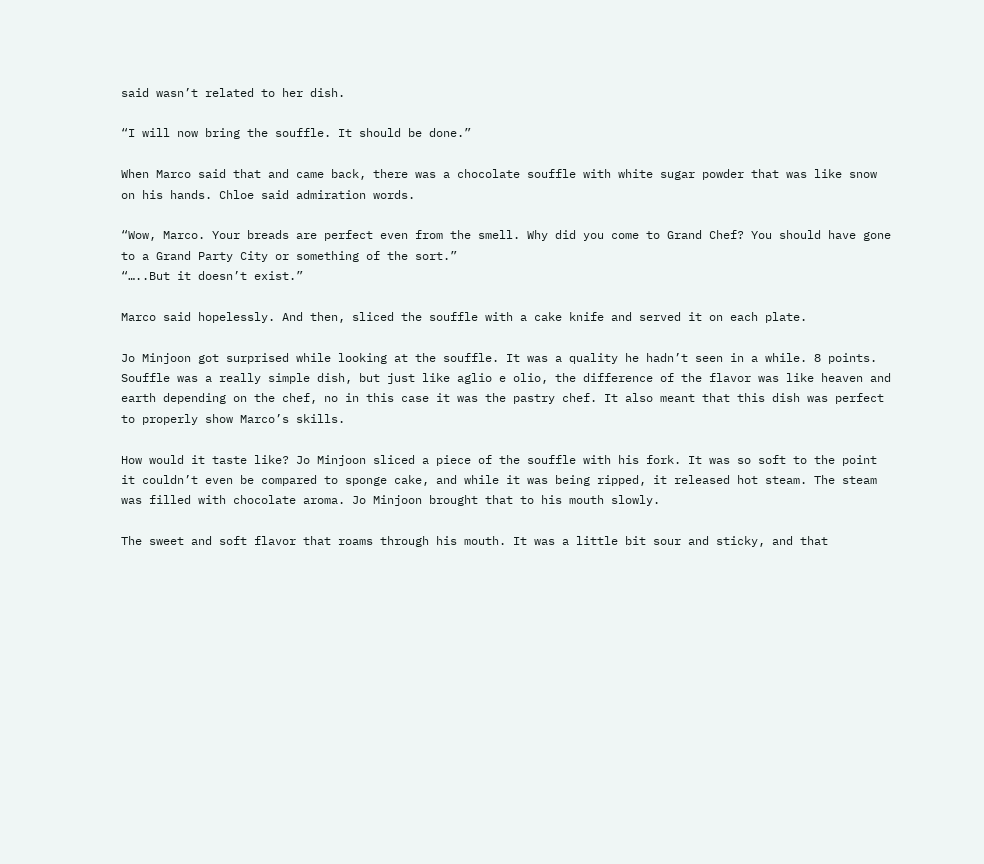said wasn’t related to her dish.

“I will now bring the souffle. It should be done.”

When Marco said that and came back, there was a chocolate souffle with white sugar powder that was like snow on his hands. Chloe said admiration words.

“Wow, Marco. Your breads are perfect even from the smell. Why did you come to Grand Chef? You should have gone to a Grand Party City or something of the sort.”
“…..But it doesn’t exist.”

Marco said hopelessly. And then, sliced the souffle with a cake knife and served it on each plate.

Jo Minjoon got surprised while looking at the souffle. It was a quality he hadn’t seen in a while. 8 points. Souffle was a really simple dish, but just like aglio e olio, the difference of the flavor was like heaven and earth depending on the chef, no in this case it was the pastry chef. It also meant that this dish was perfect to properly show Marco’s skills.

How would it taste like? Jo Minjoon sliced a piece of the souffle with his fork. It was so soft to the point it couldn’t even be compared to sponge cake, and while it was being ripped, it released hot steam. The steam was filled with chocolate aroma. Jo Minjoon brought that to his mouth slowly.

The sweet and soft flavor that roams through his mouth. It was a little bit sour and sticky, and that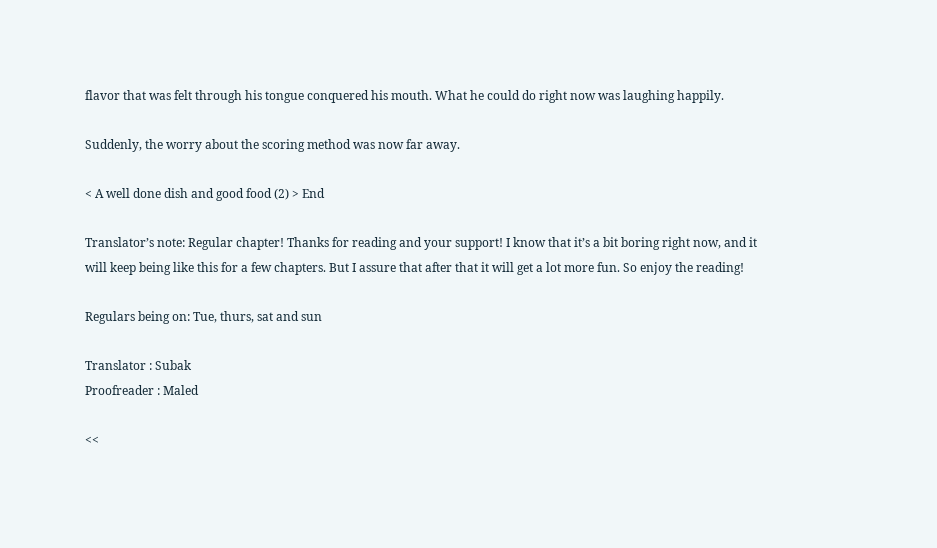flavor that was felt through his tongue conquered his mouth. What he could do right now was laughing happily.

Suddenly, the worry about the scoring method was now far away.

< A well done dish and good food (2) > End

Translator’s note: Regular chapter! Thanks for reading and your support! I know that it’s a bit boring right now, and it will keep being like this for a few chapters. But I assure that after that it will get a lot more fun. So enjoy the reading!

Regulars being on: Tue, thurs, sat and sun

Translator : Subak
Proofreader : Maled

<<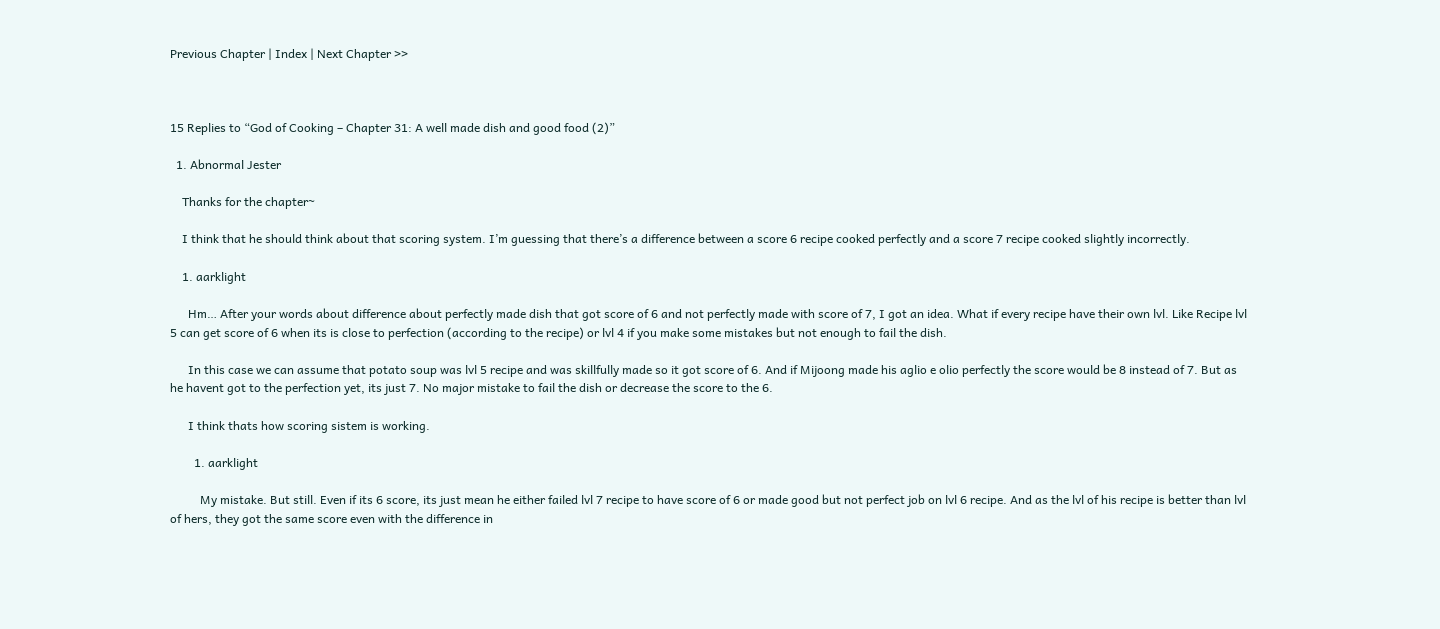Previous Chapter | Index | Next Chapter >>



15 Replies to “God of Cooking – Chapter 31: A well made dish and good food (2)”

  1. Abnormal Jester

    Thanks for the chapter~

    I think that he should think about that scoring system. I’m guessing that there’s a difference between a score 6 recipe cooked perfectly and a score 7 recipe cooked slightly incorrectly.

    1. aarklight

      Hm… After your words about difference about perfectly made dish that got score of 6 and not perfectly made with score of 7, I got an idea. What if every recipe have their own lvl. Like Recipe lvl 5 can get score of 6 when its is close to perfection (according to the recipe) or lvl 4 if you make some mistakes but not enough to fail the dish.

      In this case we can assume that potato soup was lvl 5 recipe and was skillfully made so it got score of 6. And if Mijoong made his aglio e olio perfectly the score would be 8 instead of 7. But as he havent got to the perfection yet, its just 7. No major mistake to fail the dish or decrease the score to the 6.

      I think thats how scoring sistem is working.

        1. aarklight

          My mistake. But still. Even if its 6 score, its just mean he either failed lvl 7 recipe to have score of 6 or made good but not perfect job on lvl 6 recipe. And as the lvl of his recipe is better than lvl of hers, they got the same score even with the difference in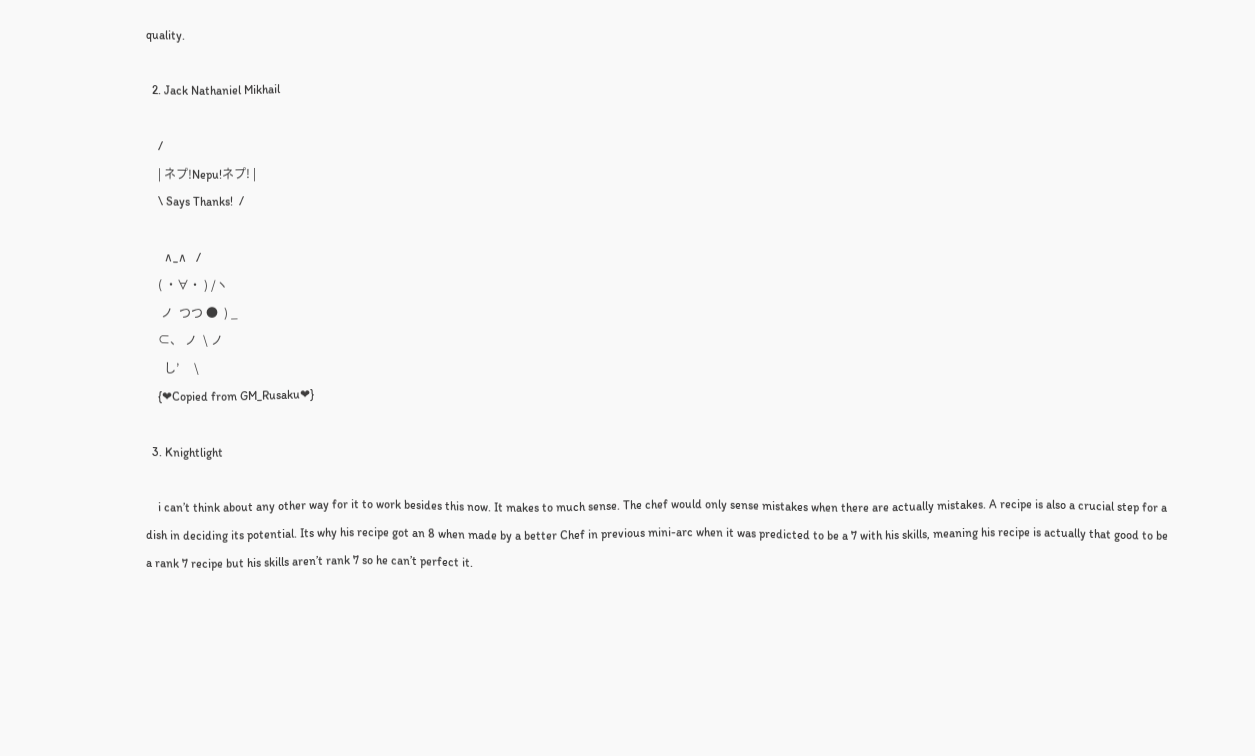quality.

  2. Jack Nathaniel Mikhail

    /
    | ネプ!Nepu!ネプ! |
    \ Says Thanks!  /

      ∧_∧   /
    ( ・∀・ ) /ヽ
     ノ  つつ ●  ) _
    ⊂、 ノ  \ ノ
      し’     \
    {❤Copied from GM_Rusaku❤}

  3. Knightlight

    i can’t think about any other way for it to work besides this now. It makes to much sense. The chef would only sense mistakes when there are actually mistakes. A recipe is also a crucial step for a dish in deciding its potential. Its why his recipe got an 8 when made by a better Chef in previous mini-arc when it was predicted to be a 7 with his skills, meaning his recipe is actually that good to be a rank 7 recipe but his skills aren’t rank 7 so he can’t perfect it.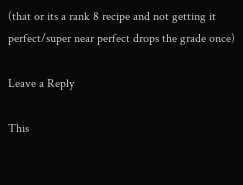(that or its a rank 8 recipe and not getting it perfect/super near perfect drops the grade once)

Leave a Reply

This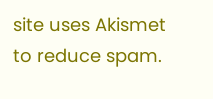site uses Akismet to reduce spam.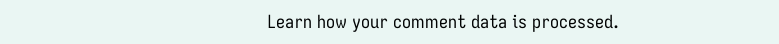Learn how your comment data is processed.